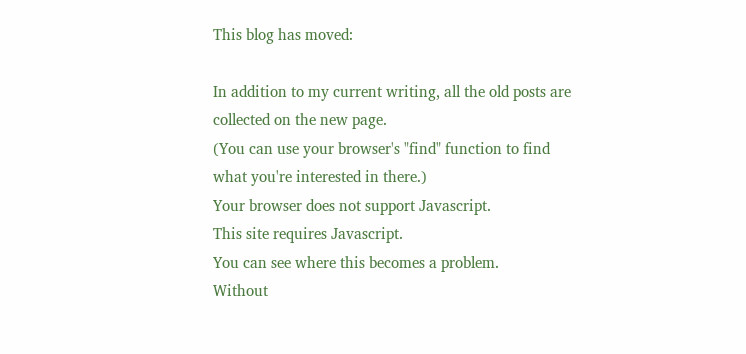This blog has moved:

In addition to my current writing, all the old posts are collected on the new page.
(You can use your browser's "find" function to find what you're interested in there.)
Your browser does not support Javascript.
This site requires Javascript.
You can see where this becomes a problem.
Without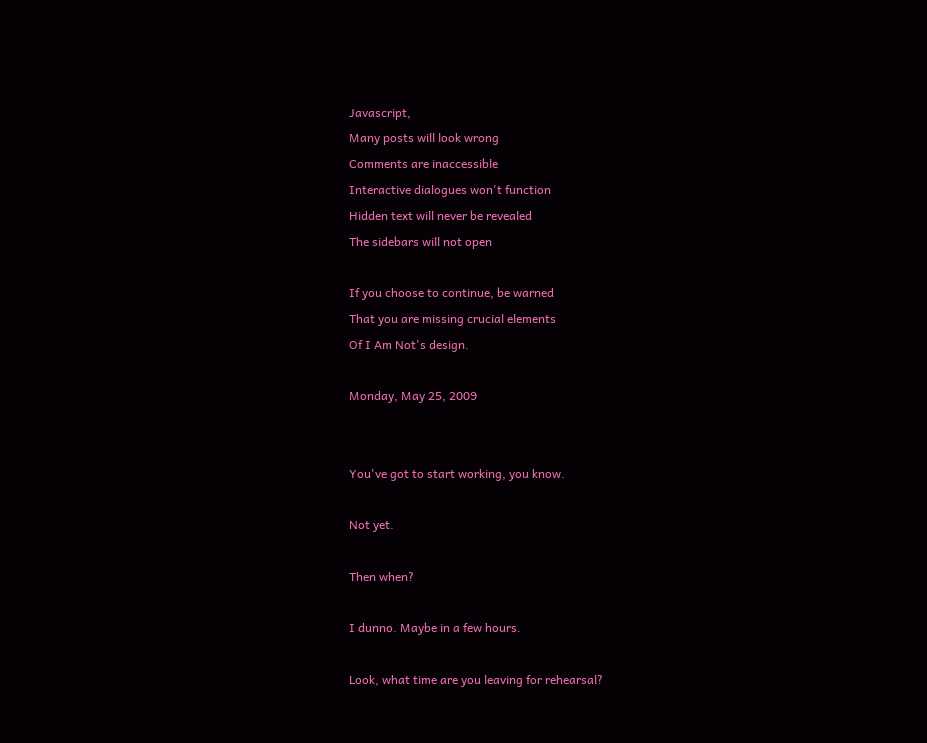Javascript,
Many posts will look wrong
Comments are inaccessible
Interactive dialogues won't function
Hidden text will never be revealed
The sidebars will not open

If you choose to continue, be warned
That you are missing crucial elements
Of I Am Not's design.

Monday, May 25, 2009


You've got to start working, you know.

Not yet.

Then when?

I dunno. Maybe in a few hours.

Look, what time are you leaving for rehearsal?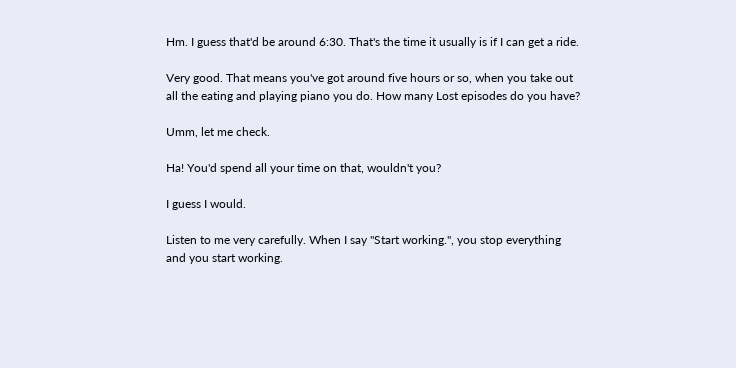Hm. I guess that'd be around 6:30. That's the time it usually is if I can get a ride.

Very good. That means you've got around five hours or so, when you take out all the eating and playing piano you do. How many Lost episodes do you have?

Umm, let me check.

Ha! You'd spend all your time on that, wouldn't you?

I guess I would.

Listen to me very carefully. When I say "Start working.", you stop everything and you start working.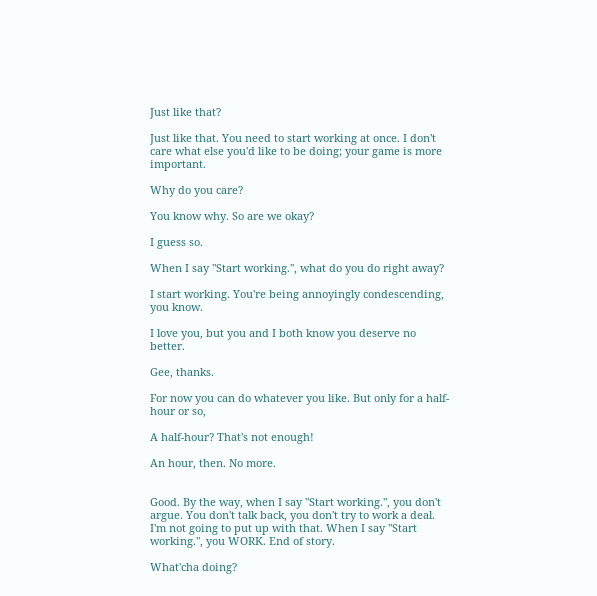Just like that?

Just like that. You need to start working at once. I don't care what else you'd like to be doing; your game is more important.

Why do you care?

You know why. So are we okay?

I guess so.

When I say "Start working.", what do you do right away?

I start working. You're being annoyingly condescending, you know.

I love you, but you and I both know you deserve no better.

Gee, thanks.

For now you can do whatever you like. But only for a half-hour or so,

A half-hour? That's not enough!

An hour, then. No more.


Good. By the way, when I say "Start working.", you don't argue. You don't talk back, you don't try to work a deal. I'm not going to put up with that. When I say "Start working.", you WORK. End of story.

What'cha doing?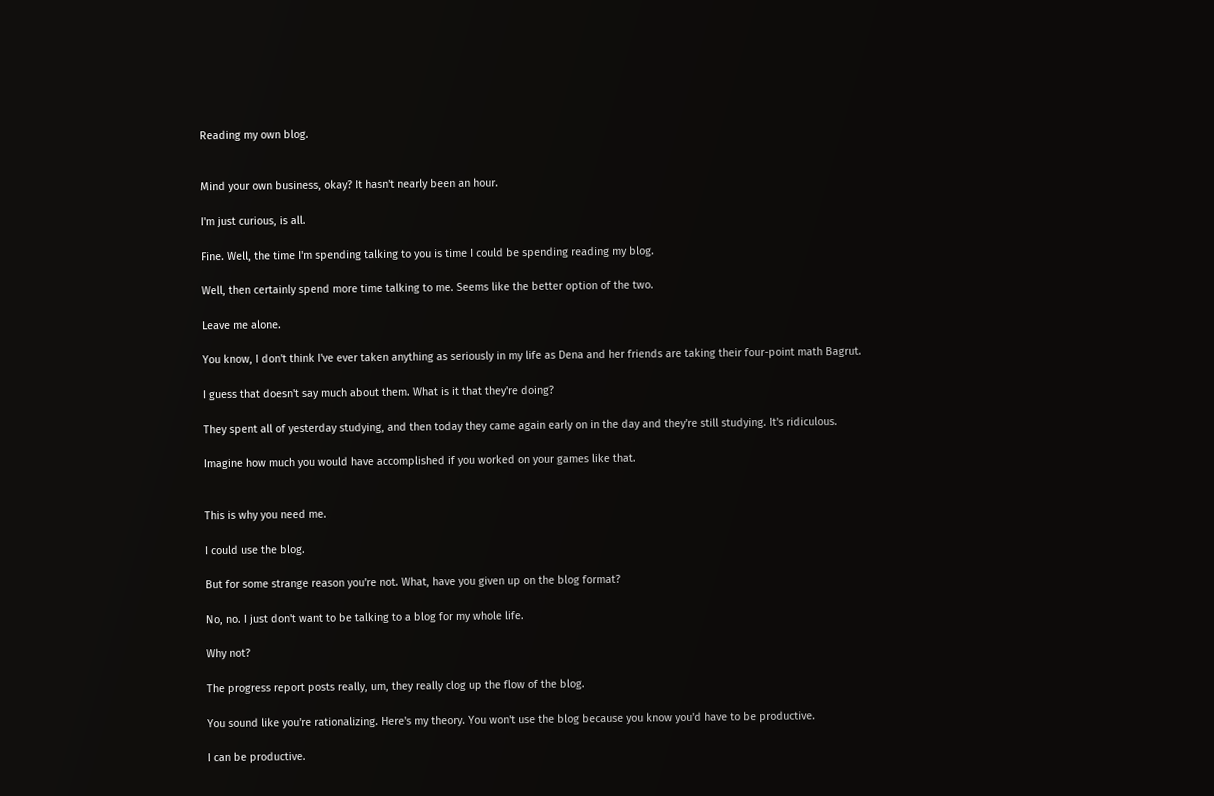Reading my own blog.


Mind your own business, okay? It hasn't nearly been an hour.

I'm just curious, is all.

Fine. Well, the time I'm spending talking to you is time I could be spending reading my blog.

Well, then certainly spend more time talking to me. Seems like the better option of the two.

Leave me alone.

You know, I don't think I've ever taken anything as seriously in my life as Dena and her friends are taking their four-point math Bagrut.

I guess that doesn't say much about them. What is it that they're doing?

They spent all of yesterday studying, and then today they came again early on in the day and they're still studying. It's ridiculous.

Imagine how much you would have accomplished if you worked on your games like that.


This is why you need me.

I could use the blog.

But for some strange reason you're not. What, have you given up on the blog format?

No, no. I just don't want to be talking to a blog for my whole life.

Why not?

The progress report posts really, um, they really clog up the flow of the blog.

You sound like you're rationalizing. Here's my theory. You won't use the blog because you know you'd have to be productive.

I can be productive.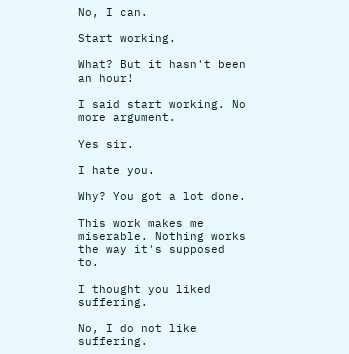No, I can.

Start working.

What? But it hasn't been an hour!

I said start working. No more argument.

Yes sir.

I hate you.

Why? You got a lot done.

This work makes me miserable. Nothing works the way it's supposed to.

I thought you liked suffering.

No, I do not like suffering.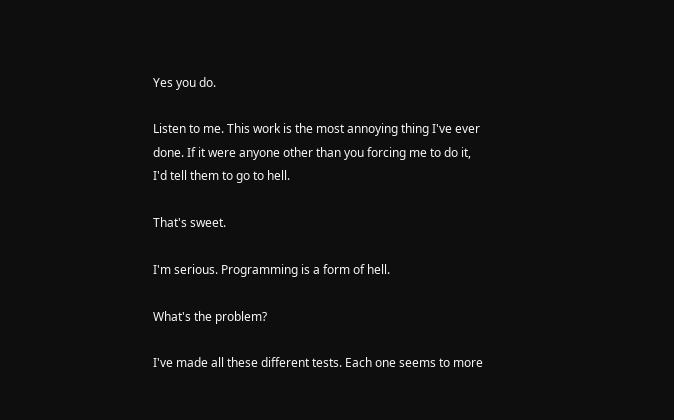Yes you do.

Listen to me. This work is the most annoying thing I've ever done. If it were anyone other than you forcing me to do it, I'd tell them to go to hell.

That's sweet.

I'm serious. Programming is a form of hell.

What's the problem?

I've made all these different tests. Each one seems to more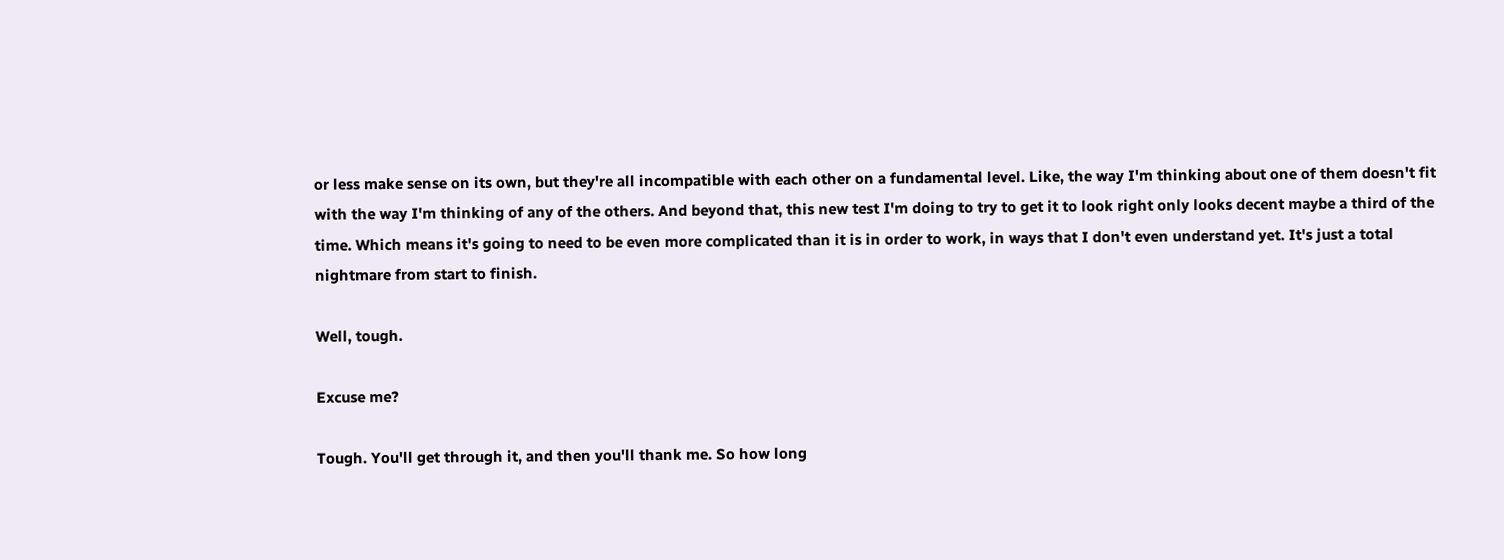or less make sense on its own, but they're all incompatible with each other on a fundamental level. Like, the way I'm thinking about one of them doesn't fit with the way I'm thinking of any of the others. And beyond that, this new test I'm doing to try to get it to look right only looks decent maybe a third of the time. Which means it's going to need to be even more complicated than it is in order to work, in ways that I don't even understand yet. It's just a total nightmare from start to finish.

Well, tough.

Excuse me?

Tough. You'll get through it, and then you'll thank me. So how long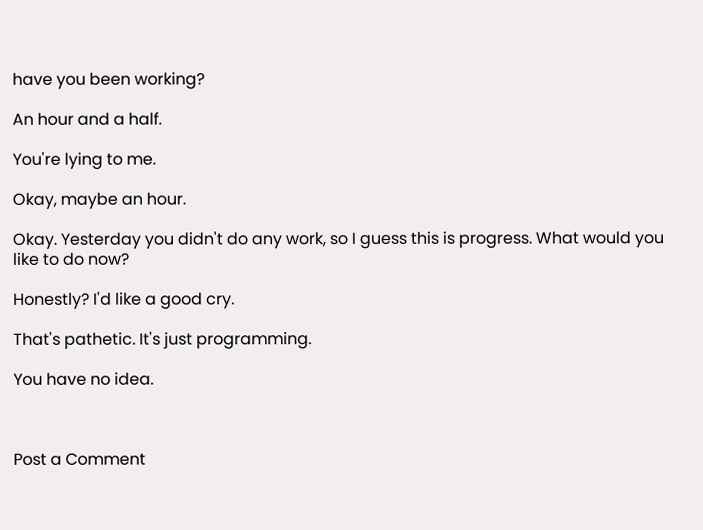have you been working?

An hour and a half.

You're lying to me.

Okay, maybe an hour.

Okay. Yesterday you didn't do any work, so I guess this is progress. What would you like to do now?

Honestly? I'd like a good cry.

That's pathetic. It's just programming.

You have no idea.



Post a Comment